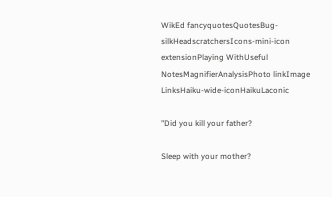WikEd fancyquotesQuotesBug-silkHeadscratchersIcons-mini-icon extensionPlaying WithUseful NotesMagnifierAnalysisPhoto linkImage LinksHaiku-wide-iconHaikuLaconic

"Did you kill your father?

Sleep with your mother?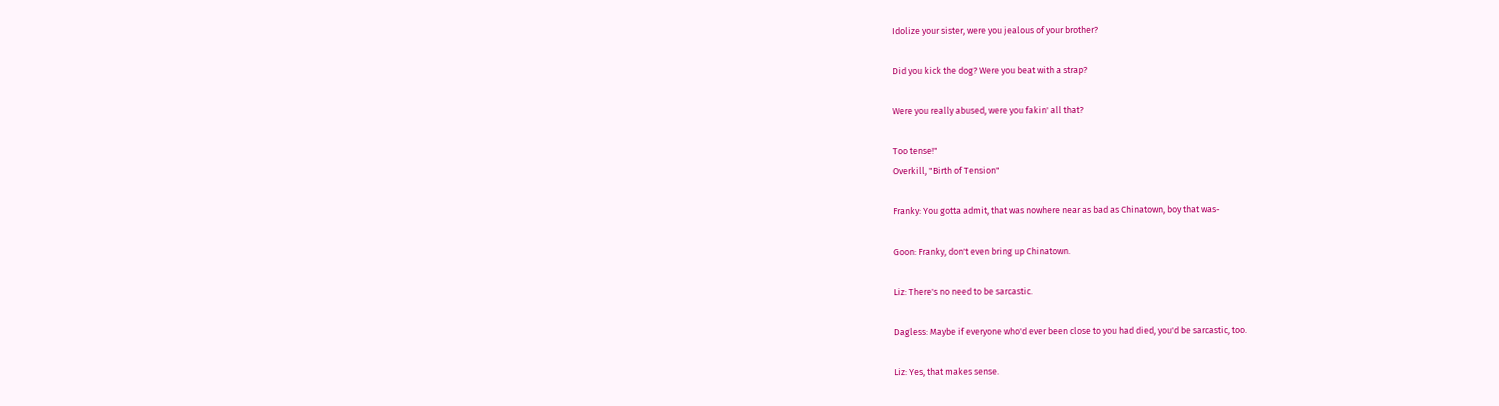Idolize your sister, were you jealous of your brother?

Did you kick the dog? Were you beat with a strap?

Were you really abused, were you fakin' all that?

Too tense!"
Overkill, "Birth of Tension"

Franky: You gotta admit, that was nowhere near as bad as Chinatown, boy that was-

Goon: Franky, don't even bring up Chinatown.

Liz: There's no need to be sarcastic.

Dagless: Maybe if everyone who'd ever been close to you had died, you'd be sarcastic, too.

Liz: Yes, that makes sense.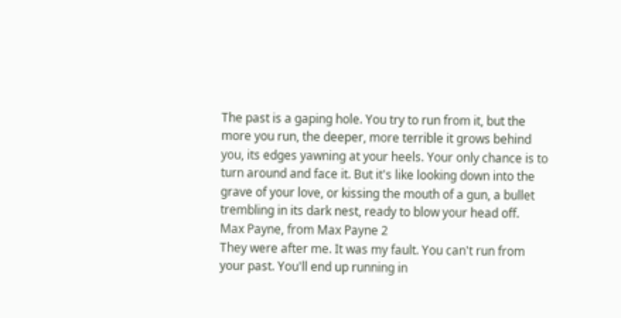The past is a gaping hole. You try to run from it, but the more you run, the deeper, more terrible it grows behind you, its edges yawning at your heels. Your only chance is to turn around and face it. But it's like looking down into the grave of your love, or kissing the mouth of a gun, a bullet trembling in its dark nest, ready to blow your head off.
Max Payne, from Max Payne 2
They were after me. It was my fault. You can't run from your past. You'll end up running in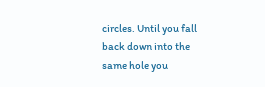circles. Until you fall back down into the same hole you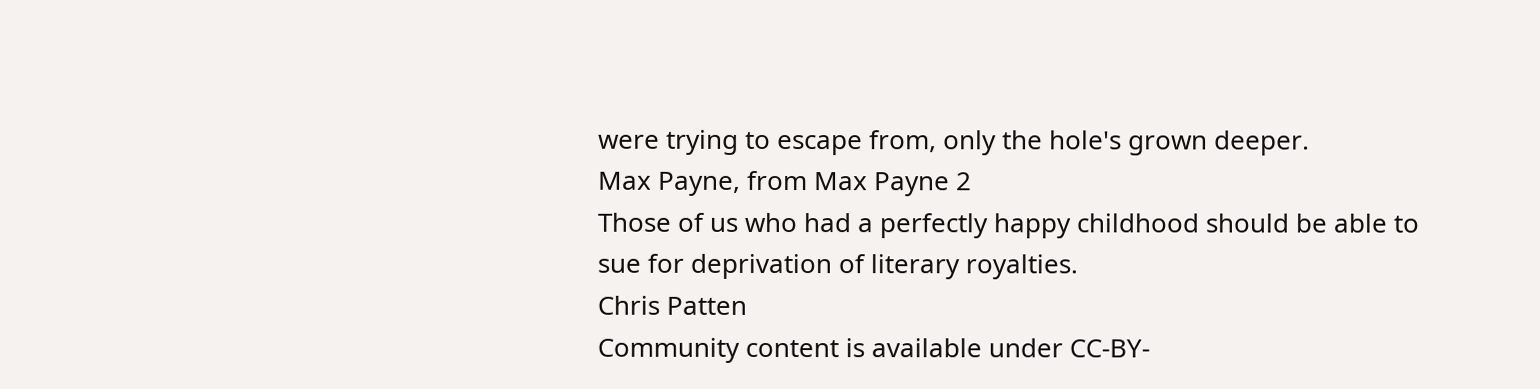were trying to escape from, only the hole's grown deeper.
Max Payne, from Max Payne 2
Those of us who had a perfectly happy childhood should be able to sue for deprivation of literary royalties.
Chris Patten
Community content is available under CC-BY-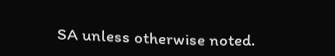SA unless otherwise noted.